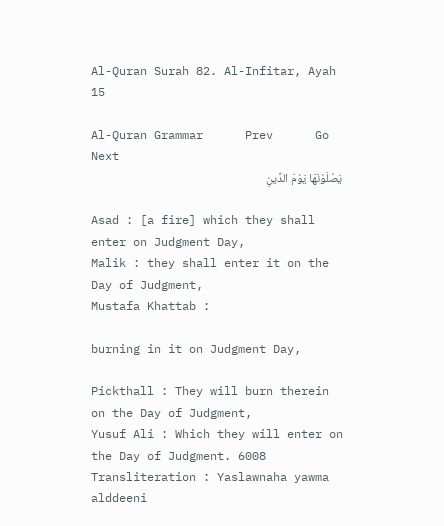Al-Quran Surah 82. Al-Infitar, Ayah 15

Al-Quran Grammar      Prev      Go   Next
يَصْلَوْنَهَا يَوْمَ الدِّينِ

Asad : [a fire] which they shall enter on Judgment Day,
Malik : they shall enter it on the Day of Judgment,
Mustafa Khattab :

burning in it on Judgment Day,

Pickthall : They will burn therein on the Day of Judgment,
Yusuf Ali : Which they will enter on the Day of Judgment. 6008
Transliteration : Yaslawnaha yawma alddeeni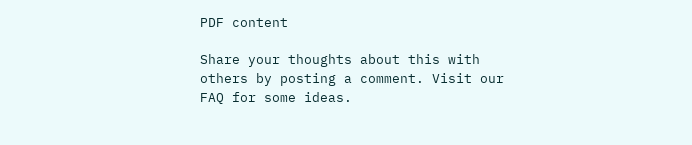PDF content

Share your thoughts about this with others by posting a comment. Visit our FAQ for some ideas.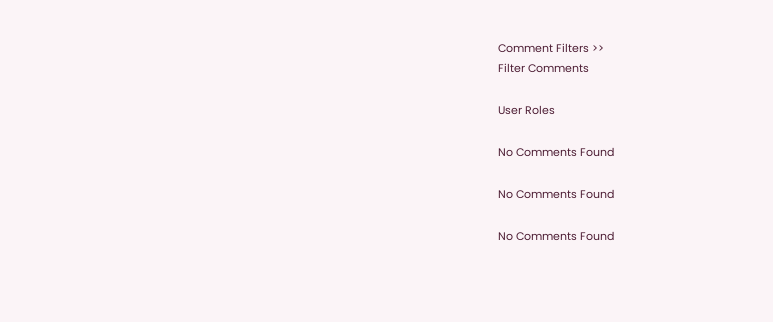Comment Filters >>
Filter Comments

User Roles

No Comments Found

No Comments Found

No Comments Found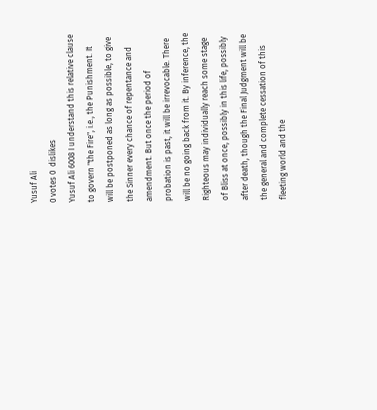Yusuf Ali
0 votes 0  dislikes
Yusuf Ali 6008 I understand this relative clause to govern "the Fire", i.e., the Punishment. It will be postponed as long as possible, to give the Sinner every chance of repentance and amendment. But once the period of probation is past, it will be irrevocable. There will be no going back from it. By inference, the Righteous may individually reach some stage of Bliss at once, possibly in this life, possibly after death, though the Final Judgment will be the general and complete cessation of this fleeting world and the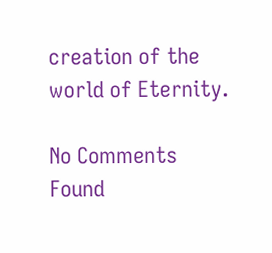creation of the world of Eternity.

No Comments Found